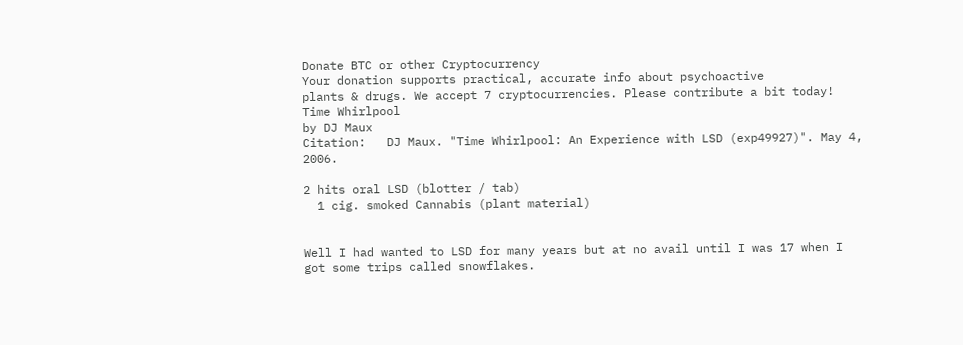Donate BTC or other Cryptocurrency
Your donation supports practical, accurate info about psychoactive
plants & drugs. We accept 7 cryptocurrencies. Please contribute a bit today!
Time Whirlpool
by DJ Maux
Citation:   DJ Maux. "Time Whirlpool: An Experience with LSD (exp49927)". May 4, 2006.

2 hits oral LSD (blotter / tab)
  1 cig. smoked Cannabis (plant material)


Well I had wanted to LSD for many years but at no avail until I was 17 when I got some trips called snowflakes.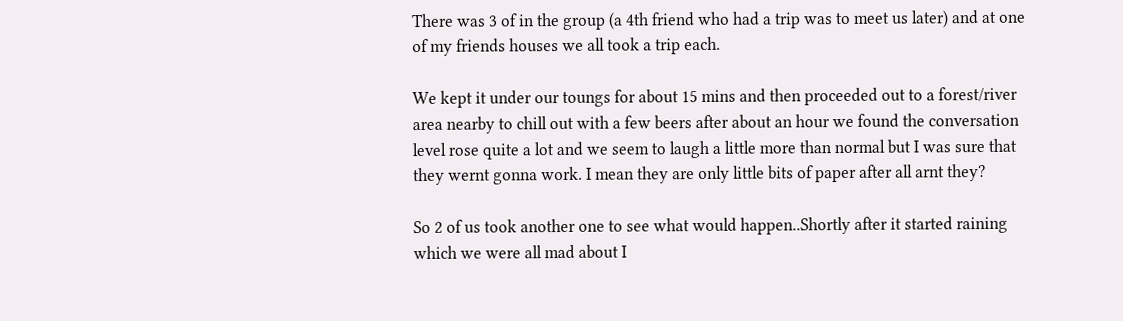There was 3 of in the group (a 4th friend who had a trip was to meet us later) and at one of my friends houses we all took a trip each.

We kept it under our toungs for about 15 mins and then proceeded out to a forest/river area nearby to chill out with a few beers after about an hour we found the conversation level rose quite a lot and we seem to laugh a little more than normal but I was sure that they wernt gonna work. I mean they are only little bits of paper after all arnt they?

So 2 of us took another one to see what would happen..Shortly after it started raining which we were all mad about I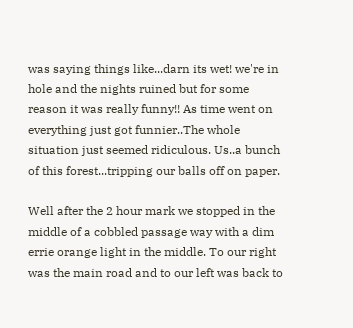was saying things like...darn its wet! we're in hole and the nights ruined but for some reason it was really funny!! As time went on everything just got funnier..The whole situation just seemed ridiculous. Us..a bunch of this forest...tripping our balls off on paper.

Well after the 2 hour mark we stopped in the middle of a cobbled passage way with a dim errie orange light in the middle. To our right was the main road and to our left was back to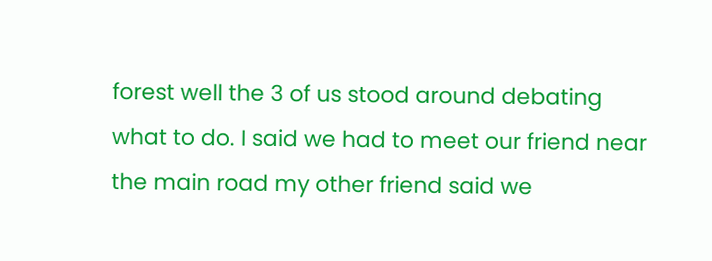forest well the 3 of us stood around debating what to do. I said we had to meet our friend near the main road my other friend said we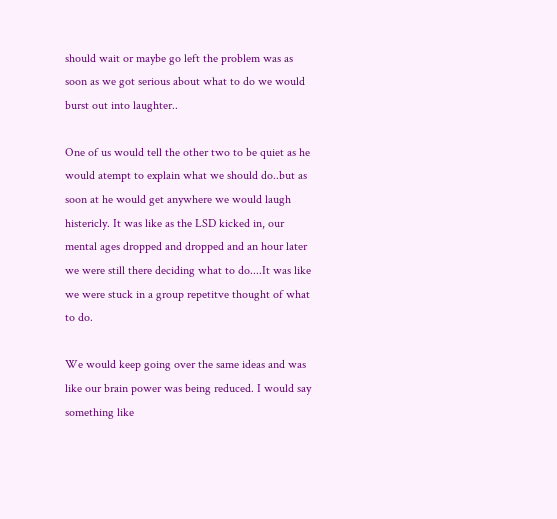should wait or maybe go left the problem was as soon as we got serious about what to do we would burst out into laughter..

One of us would tell the other two to be quiet as he would atempt to explain what we should do..but as soon at he would get anywhere we would laugh histericly. It was like as the LSD kicked in, our mental ages dropped and dropped and an hour later we were still there deciding what to do....It was like we were stuck in a group repetitve thought of what to do.

We would keep going over the same ideas and was like our brain power was being reduced. I would say something like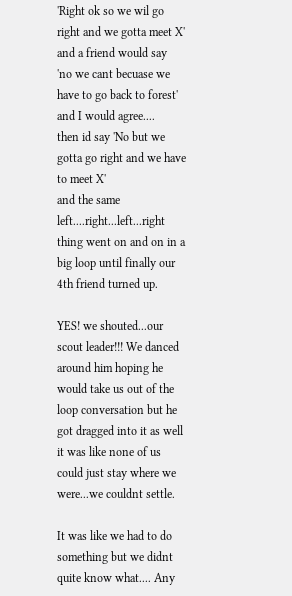'Right ok so we wil go right and we gotta meet X'
and a friend would say
'no we cant becuase we have to go back to forest'
and I would agree....
then id say 'No but we gotta go right and we have to meet X'
and the same left....right...left...right thing went on and on in a big loop until finally our 4th friend turned up.

YES! we shouted...our scout leader!!! We danced around him hoping he would take us out of the loop conversation but he got dragged into it as well it was like none of us could just stay where we were...we couldnt settle.

It was like we had to do something but we didnt quite know what.... Any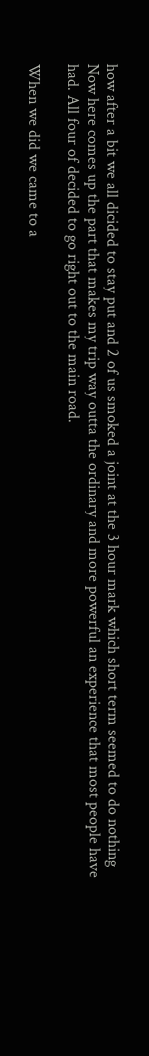how after a bit we all dicided to stay put and 2 of us smoked a joint at the 3 hour mark which short term seemed to do nothing Now here comes up the part that makes my trip way outta the ordinary and more powerful an experience that most people have had. All four of decided to go right out to the main road.

When we did we came to a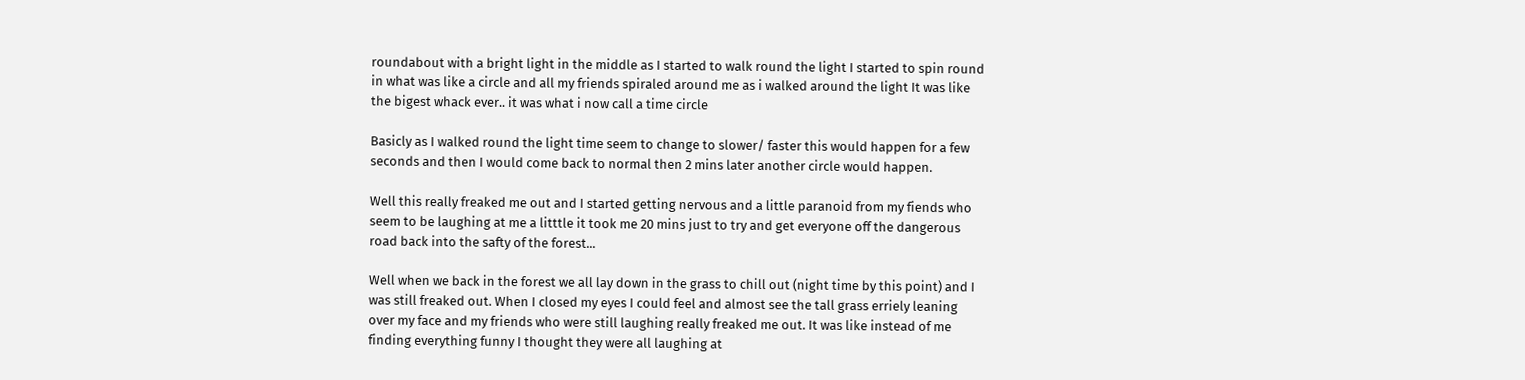roundabout with a bright light in the middle as I started to walk round the light I started to spin round in what was like a circle and all my friends spiraled around me as i walked around the light It was like the bigest whack ever.. it was what i now call a time circle

Basicly as I walked round the light time seem to change to slower/ faster this would happen for a few seconds and then I would come back to normal then 2 mins later another circle would happen.

Well this really freaked me out and I started getting nervous and a little paranoid from my fiends who seem to be laughing at me a litttle it took me 20 mins just to try and get everyone off the dangerous road back into the safty of the forest...

Well when we back in the forest we all lay down in the grass to chill out (night time by this point) and I was still freaked out. When I closed my eyes I could feel and almost see the tall grass erriely leaning over my face and my friends who were still laughing really freaked me out. It was like instead of me finding everything funny I thought they were all laughing at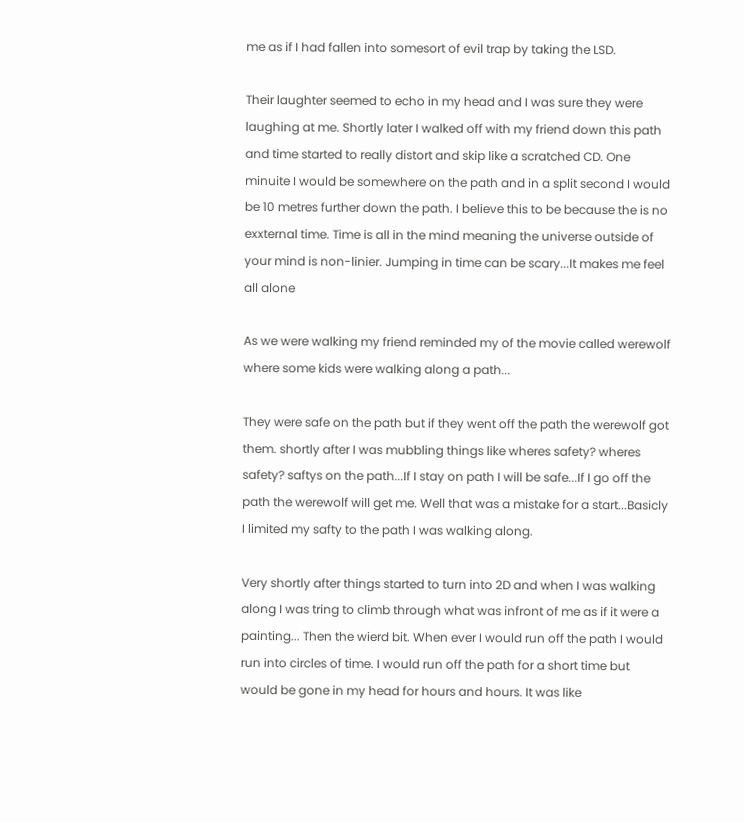me as if I had fallen into somesort of evil trap by taking the LSD.

Their laughter seemed to echo in my head and I was sure they were laughing at me. Shortly later I walked off with my friend down this path and time started to really distort and skip like a scratched CD. One minuite I would be somewhere on the path and in a split second I would be 10 metres further down the path. I believe this to be because the is no exxternal time. Time is all in the mind meaning the universe outside of your mind is non-linier. Jumping in time can be scary...It makes me feel all alone

As we were walking my friend reminded my of the movie called werewolf where some kids were walking along a path...

They were safe on the path but if they went off the path the werewolf got them. shortly after I was mubbling things like wheres safety? wheres safety? saftys on the path...If I stay on path I will be safe...If I go off the path the werewolf will get me. Well that was a mistake for a start...Basicly I limited my safty to the path I was walking along.

Very shortly after things started to turn into 2D and when I was walking along I was tring to climb through what was infront of me as if it were a painting... Then the wierd bit. When ever I would run off the path I would run into circles of time. I would run off the path for a short time but would be gone in my head for hours and hours. It was like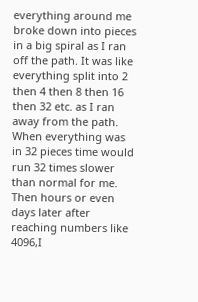everything around me broke down into pieces in a big spiral as I ran off the path. It was like everything split into 2 then 4 then 8 then 16 then 32 etc. as I ran away from the path. When everything was in 32 pieces time would run 32 times slower than normal for me. Then hours or even days later after reaching numbers like 4096,I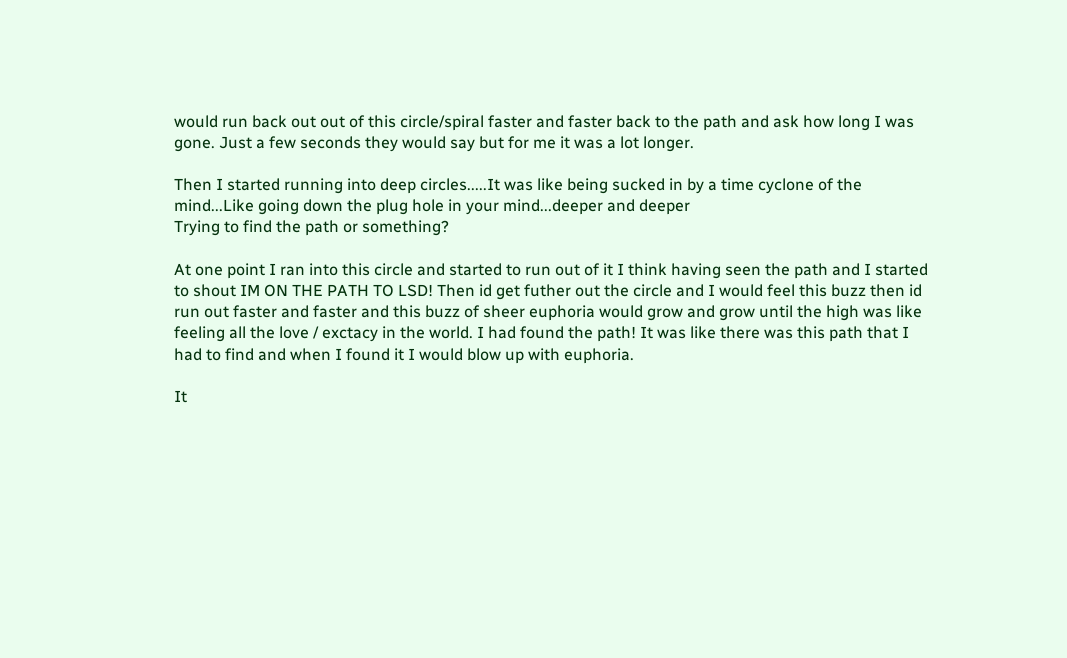would run back out out of this circle/spiral faster and faster back to the path and ask how long I was gone. Just a few seconds they would say but for me it was a lot longer.

Then I started running into deep circles.....It was like being sucked in by a time cyclone of the mind...Like going down the plug hole in your mind...deeper and deeper
Trying to find the path or something?

At one point I ran into this circle and started to run out of it I think having seen the path and I started to shout IM ON THE PATH TO LSD! Then id get futher out the circle and I would feel this buzz then id run out faster and faster and this buzz of sheer euphoria would grow and grow until the high was like feeling all the love / exctacy in the world. I had found the path! It was like there was this path that I had to find and when I found it I would blow up with euphoria.

It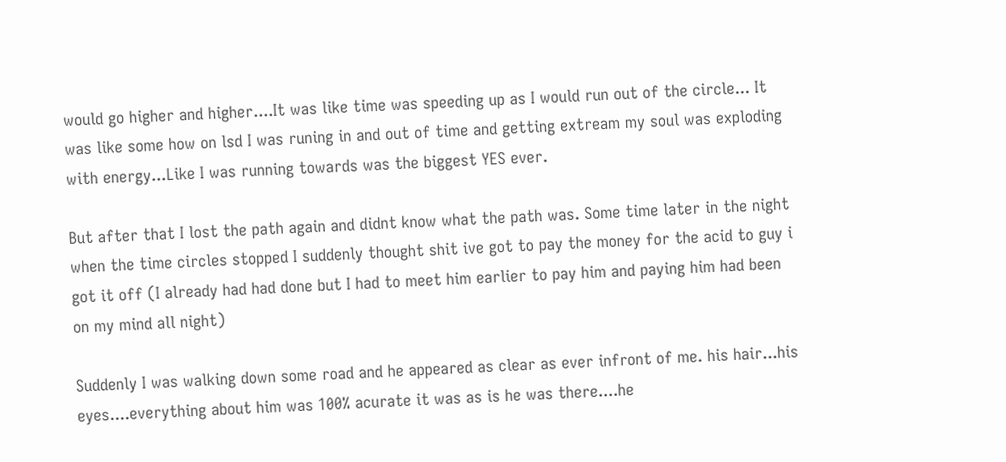would go higher and higher....It was like time was speeding up as I would run out of the circle... It was like some how on lsd I was runing in and out of time and getting extream my soul was exploding with energy...Like I was running towards was the biggest YES ever.

But after that I lost the path again and didnt know what the path was. Some time later in the night when the time circles stopped I suddenly thought shit ive got to pay the money for the acid to guy i got it off (I already had had done but I had to meet him earlier to pay him and paying him had been on my mind all night)

Suddenly I was walking down some road and he appeared as clear as ever infront of me. his hair...his eyes....everything about him was 100% acurate it was as is he was there....he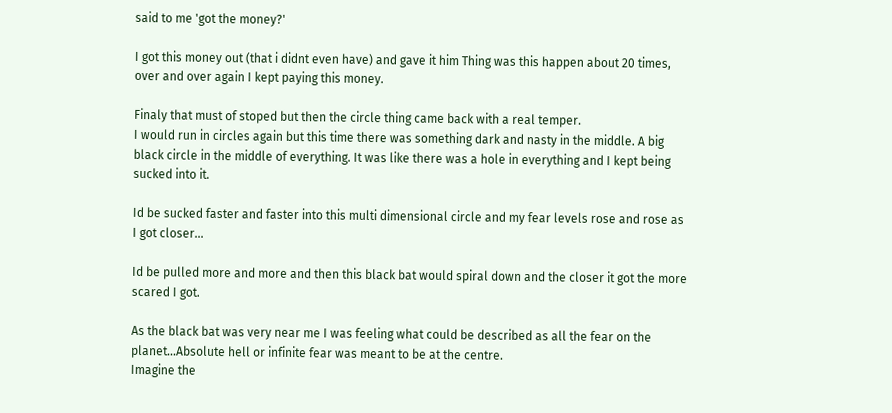said to me 'got the money?'

I got this money out (that i didnt even have) and gave it him Thing was this happen about 20 times, over and over again I kept paying this money.

Finaly that must of stoped but then the circle thing came back with a real temper.
I would run in circles again but this time there was something dark and nasty in the middle. A big black circle in the middle of everything. It was like there was a hole in everything and I kept being sucked into it.

Id be sucked faster and faster into this multi dimensional circle and my fear levels rose and rose as I got closer...

Id be pulled more and more and then this black bat would spiral down and the closer it got the more scared I got.

As the black bat was very near me I was feeling what could be described as all the fear on the planet...Absolute hell or infinite fear was meant to be at the centre.
Imagine the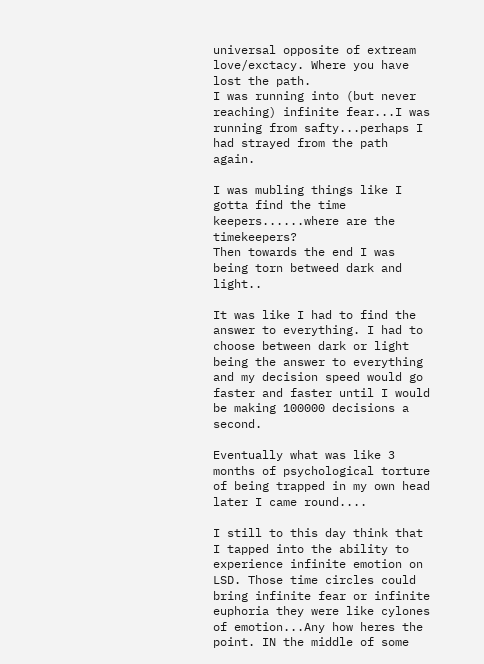universal opposite of extream love/exctacy. Where you have lost the path.
I was running into (but never reaching) infinite fear...I was running from safty...perhaps I had strayed from the path again.

I was mubling things like I gotta find the time keepers......where are the timekeepers?
Then towards the end I was being torn betweed dark and light..

It was like I had to find the answer to everything. I had to choose between dark or light being the answer to everything and my decision speed would go faster and faster until I would be making 100000 decisions a second.

Eventually what was like 3 months of psychological torture of being trapped in my own head later I came round....

I still to this day think that I tapped into the ability to experience infinite emotion on LSD. Those time circles could bring infinite fear or infinite euphoria they were like cylones of emotion...Any how heres the point. IN the middle of some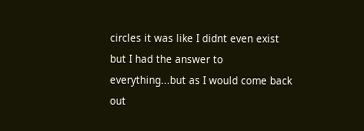circles it was like I didnt even exist but I had the answer to everything...but as I would come back out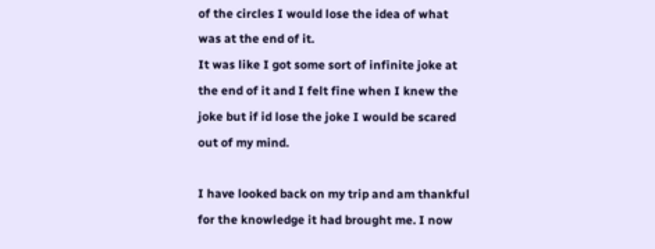of the circles I would lose the idea of what was at the end of it.
It was like I got some sort of infinite joke at the end of it and I felt fine when I knew the joke but if id lose the joke I would be scared out of my mind.

I have looked back on my trip and am thankful for the knowledge it had brought me. I now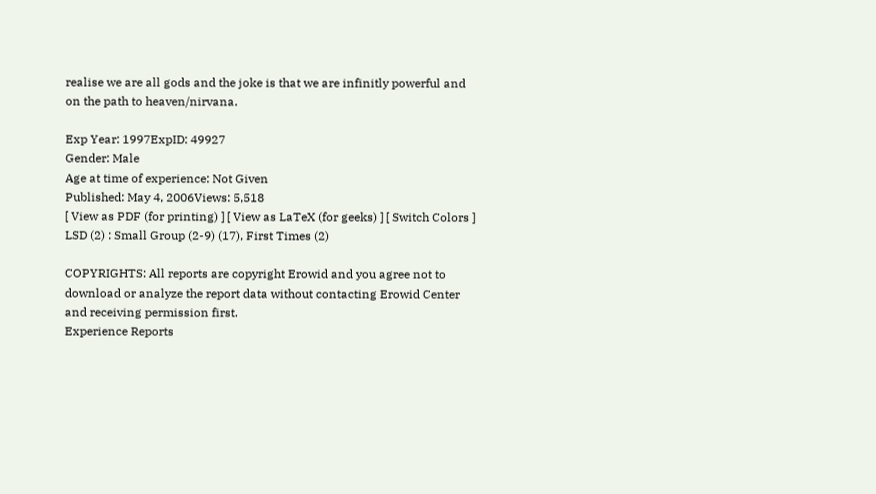realise we are all gods and the joke is that we are infinitly powerful and on the path to heaven/nirvana.

Exp Year: 1997ExpID: 49927
Gender: Male
Age at time of experience: Not Given
Published: May 4, 2006Views: 5,518
[ View as PDF (for printing) ] [ View as LaTeX (for geeks) ] [ Switch Colors ]
LSD (2) : Small Group (2-9) (17), First Times (2)

COPYRIGHTS: All reports are copyright Erowid and you agree not to download or analyze the report data without contacting Erowid Center and receiving permission first.
Experience Reports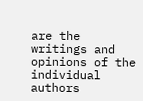are the writings and opinions of the individual authors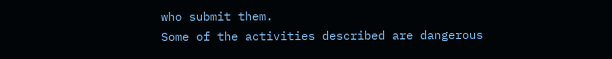who submit them.
Some of the activities described are dangerous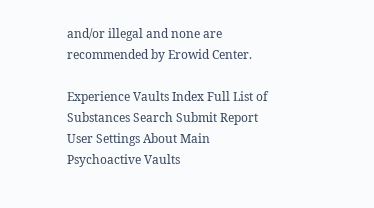and/or illegal and none are recommended by Erowid Center.

Experience Vaults Index Full List of Substances Search Submit Report User Settings About Main Psychoactive Vaults